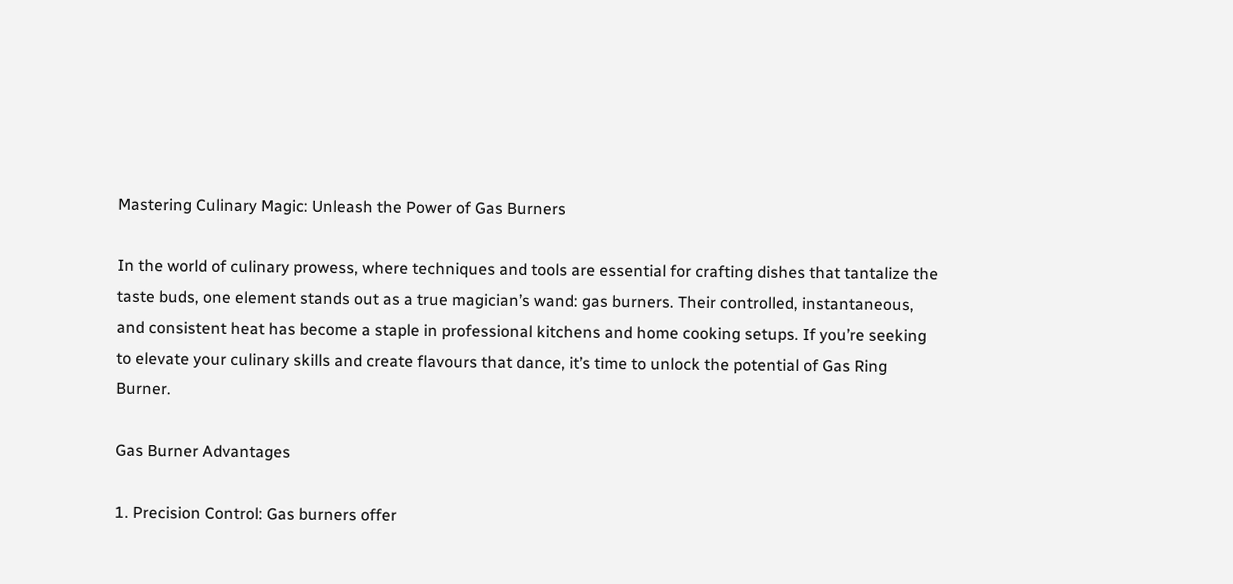Mastering Culinary Magic: Unleash the Power of Gas Burners

In the world of culinary prowess, where techniques and tools are essential for crafting dishes that tantalize the taste buds, one element stands out as a true magician’s wand: gas burners. Their controlled, instantaneous, and consistent heat has become a staple in professional kitchens and home cooking setups. If you’re seeking to elevate your culinary skills and create flavours that dance, it’s time to unlock the potential of Gas Ring Burner.

Gas Burner Advantages

1. Precision Control: Gas burners offer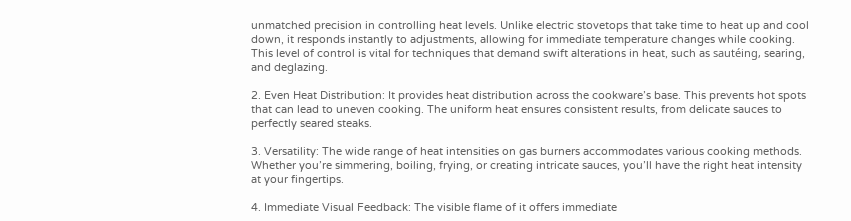unmatched precision in controlling heat levels. Unlike electric stovetops that take time to heat up and cool down, it responds instantly to adjustments, allowing for immediate temperature changes while cooking. This level of control is vital for techniques that demand swift alterations in heat, such as sautéing, searing, and deglazing.

2. Even Heat Distribution: It provides heat distribution across the cookware’s base. This prevents hot spots that can lead to uneven cooking. The uniform heat ensures consistent results, from delicate sauces to perfectly seared steaks.

3. Versatility: The wide range of heat intensities on gas burners accommodates various cooking methods. Whether you’re simmering, boiling, frying, or creating intricate sauces, you’ll have the right heat intensity at your fingertips.

4. Immediate Visual Feedback: The visible flame of it offers immediate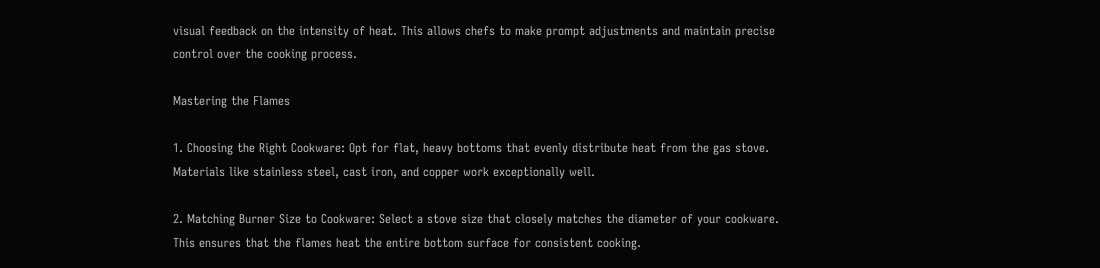visual feedback on the intensity of heat. This allows chefs to make prompt adjustments and maintain precise control over the cooking process.

Mastering the Flames

1. Choosing the Right Cookware: Opt for flat, heavy bottoms that evenly distribute heat from the gas stove. Materials like stainless steel, cast iron, and copper work exceptionally well.

2. Matching Burner Size to Cookware: Select a stove size that closely matches the diameter of your cookware. This ensures that the flames heat the entire bottom surface for consistent cooking.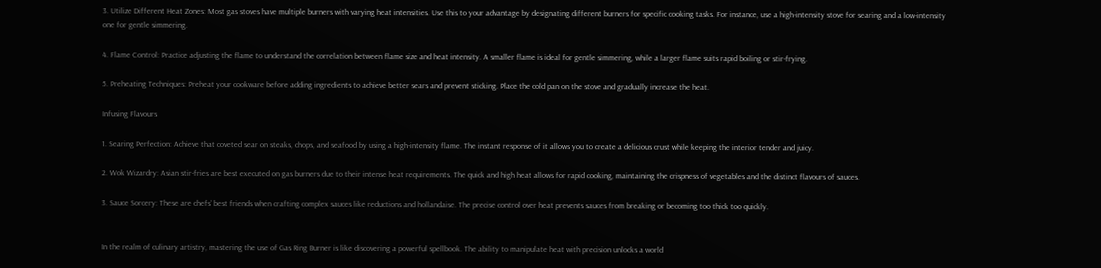3. Utilize Different Heat Zones: Most gas stoves have multiple burners with varying heat intensities. Use this to your advantage by designating different burners for specific cooking tasks. For instance, use a high-intensity stove for searing and a low-intensity one for gentle simmering.

4. Flame Control: Practice adjusting the flame to understand the correlation between flame size and heat intensity. A smaller flame is ideal for gentle simmering, while a larger flame suits rapid boiling or stir-frying.

5. Preheating Techniques: Preheat your cookware before adding ingredients to achieve better sears and prevent sticking. Place the cold pan on the stove and gradually increase the heat.

Infusing Flavours

1. Searing Perfection: Achieve that coveted sear on steaks, chops, and seafood by using a high-intensity flame. The instant response of it allows you to create a delicious crust while keeping the interior tender and juicy.

2. Wok Wizardry: Asian stir-fries are best executed on gas burners due to their intense heat requirements. The quick and high heat allows for rapid cooking, maintaining the crispness of vegetables and the distinct flavours of sauces.

3. Sauce Sorcery: These are chefs’ best friends when crafting complex sauces like reductions and hollandaise. The precise control over heat prevents sauces from breaking or becoming too thick too quickly.


In the realm of culinary artistry, mastering the use of Gas Ring Burner is like discovering a powerful spellbook. The ability to manipulate heat with precision unlocks a world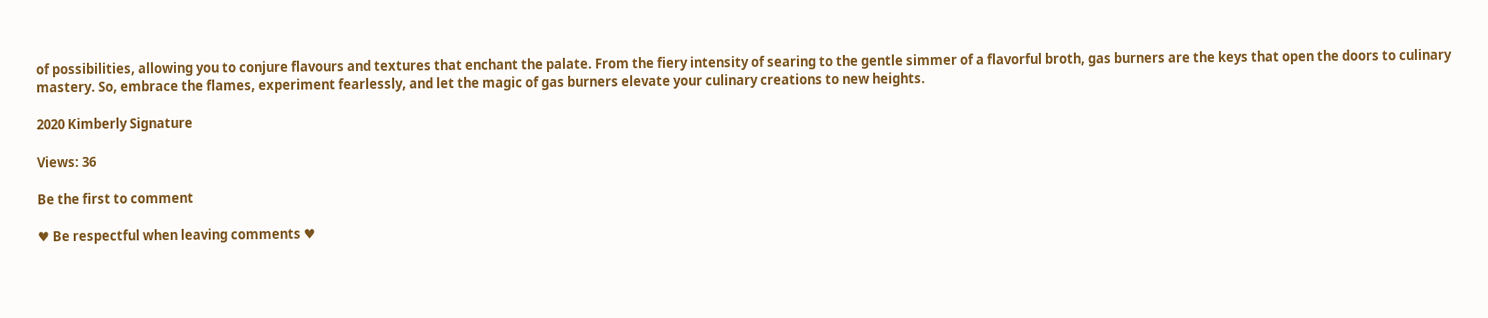of possibilities, allowing you to conjure flavours and textures that enchant the palate. From the fiery intensity of searing to the gentle simmer of a flavorful broth, gas burners are the keys that open the doors to culinary mastery. So, embrace the flames, experiment fearlessly, and let the magic of gas burners elevate your culinary creations to new heights.

2020 Kimberly Signature

Views: 36

Be the first to comment

♥ Be respectful when leaving comments ♥